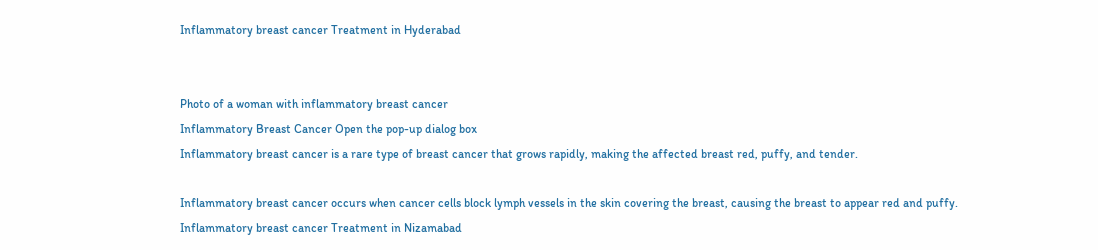Inflammatory breast cancer Treatment in Hyderabad


Photo of a woman with inflammatory breast cancer
Inflammatory Breast Cancer Open the pop-up dialog box
Inflammatory breast cancer is a rare type of breast cancer that grows rapidly, making the affected breast red, puffy, and tender.

Inflammatory breast cancer occurs when cancer cells block lymph vessels in the skin covering the breast, causing the breast to appear red and puffy. Inflammatory breast cancer Treatment in Nizamabad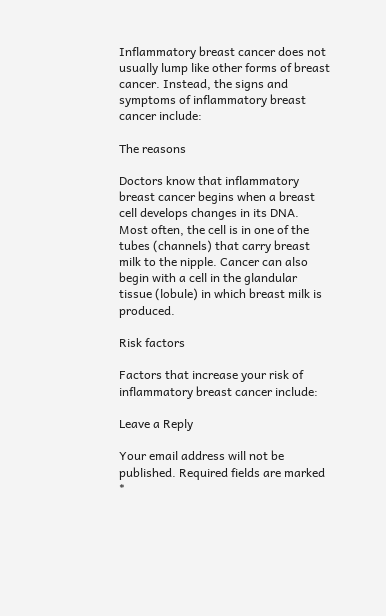Inflammatory breast cancer does not usually lump like other forms of breast cancer. Instead, the signs and symptoms of inflammatory breast cancer include:

The reasons

Doctors know that inflammatory breast cancer begins when a breast cell develops changes in its DNA. Most often, the cell is in one of the tubes (channels) that carry breast milk to the nipple. Cancer can also begin with a cell in the glandular tissue (lobule) in which breast milk is produced.

Risk factors

Factors that increase your risk of inflammatory breast cancer include:

Leave a Reply

Your email address will not be published. Required fields are marked *